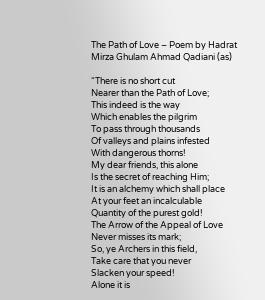The Path of Love – Poem by Hadrat Mirza Ghulam Ahmad Qadiani (as)

“There is no short cut
Nearer than the Path of Love;
This indeed is the way
Which enables the pilgrim
To pass through thousands
Of valleys and plains infested
With dangerous thorns!
My dear friends, this alone
Is the secret of reaching Him;
It is an alchemy which shall place
At your feet an incalculable
Quantity of the purest gold!
The Arrow of the Appeal of Love
Never misses its mark;
So, ye Archers in this field,
Take care that you never
Slacken your speed!
Alone it is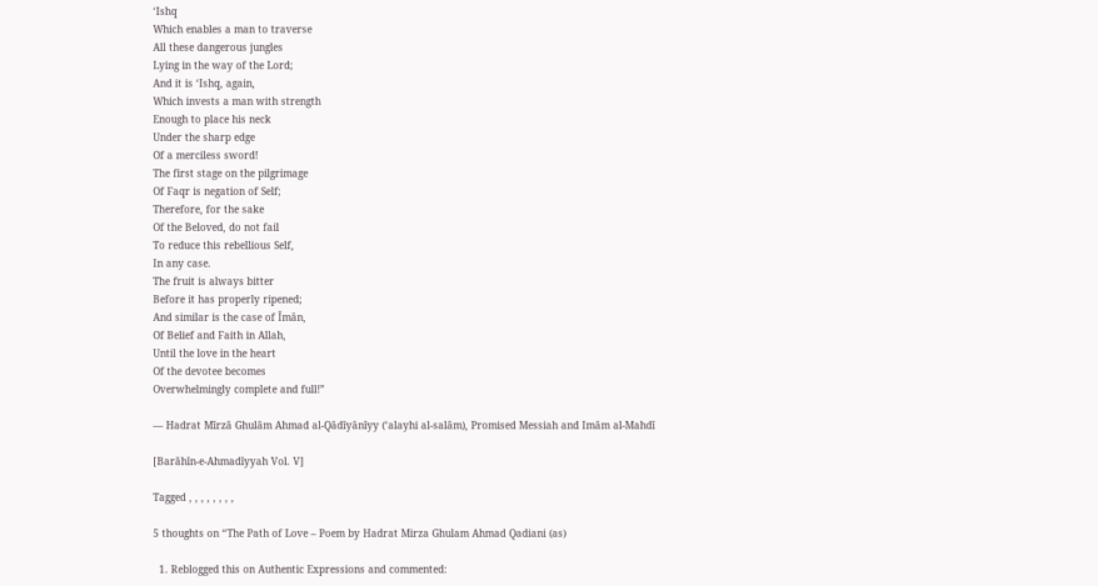‘Ishq
Which enables a man to traverse
All these dangerous jungles
Lying in the way of the Lord;
And it is ‘Ishq, again,
Which invests a man with strength
Enough to place his neck
Under the sharp edge
Of a merciless sword!
The first stage on the pilgrimage
Of Faqr is negation of Self;
Therefore, for the sake
Of the Beloved, do not fail
To reduce this rebellious Self,
In any case.
The fruit is always bitter
Before it has properly ripened;
And similar is the case of Īmān,
Of Belief and Faith in Allah,
Until the love in the heart
Of the devotee becomes
Overwhelmingly complete and full!”

― Hadrat Mīrzā Ghulām Ahmad al-Qādīyānīyy (‘alayhi al-salām), Promised Messiah and Imām al-Mahdī

[Barāhīn-e-Ahmadīyyah Vol. V]

Tagged , , , , , , , ,

5 thoughts on “The Path of Love – Poem by Hadrat Mirza Ghulam Ahmad Qadiani (as)

  1. Reblogged this on Authentic Expressions and commented: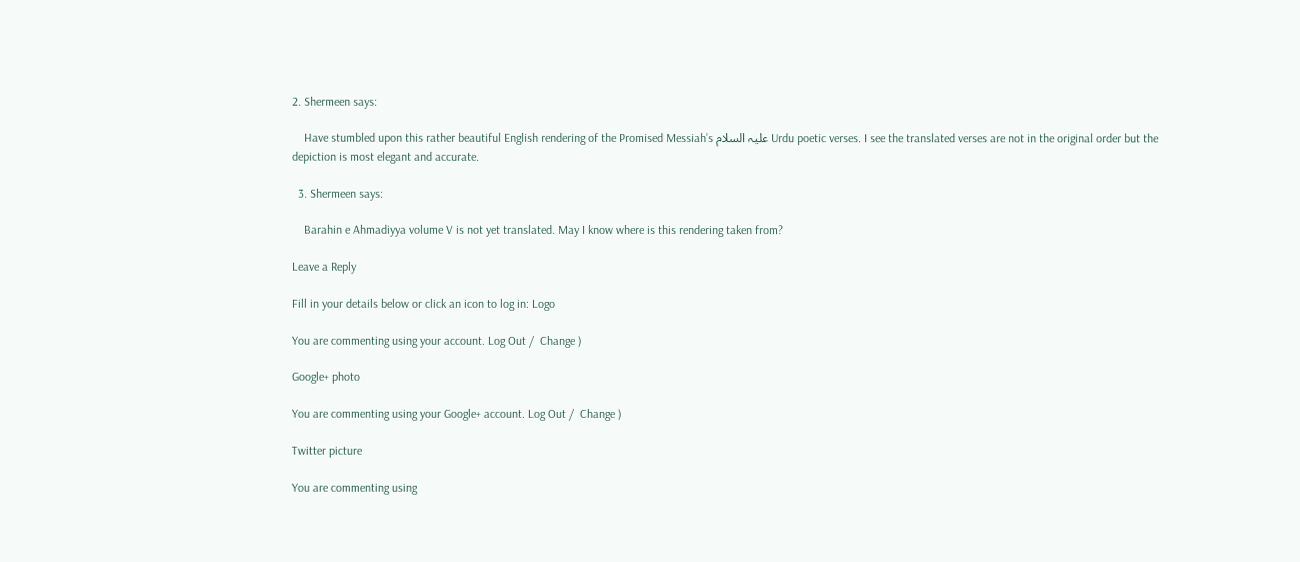2. Shermeen says:

    Have stumbled upon this rather beautiful English rendering of the Promised Messiah’s علیہ السلام Urdu poetic verses. I see the translated verses are not in the original order but the depiction is most elegant and accurate.

  3. Shermeen says:

    Barahin e Ahmadiyya volume V is not yet translated. May I know where is this rendering taken from?

Leave a Reply

Fill in your details below or click an icon to log in: Logo

You are commenting using your account. Log Out /  Change )

Google+ photo

You are commenting using your Google+ account. Log Out /  Change )

Twitter picture

You are commenting using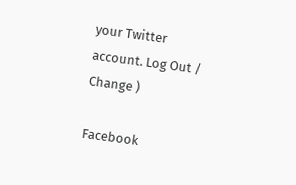your Twitter account. Log Out /  Change )

Facebook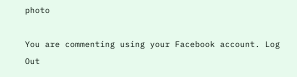photo

You are commenting using your Facebook account. Log Out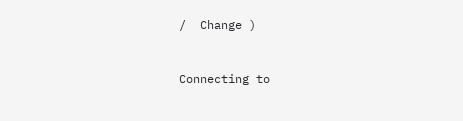/  Change )


Connecting to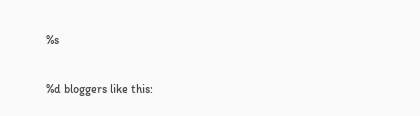%s

%d bloggers like this: